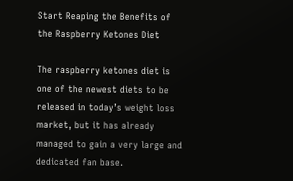Start Reaping the Benefits of the Raspberry Ketones Diet

The raspberry ketones diet is one of the newest diets to be released in today’s weight loss market, but it has already managed to gain a very large and dedicated fan base.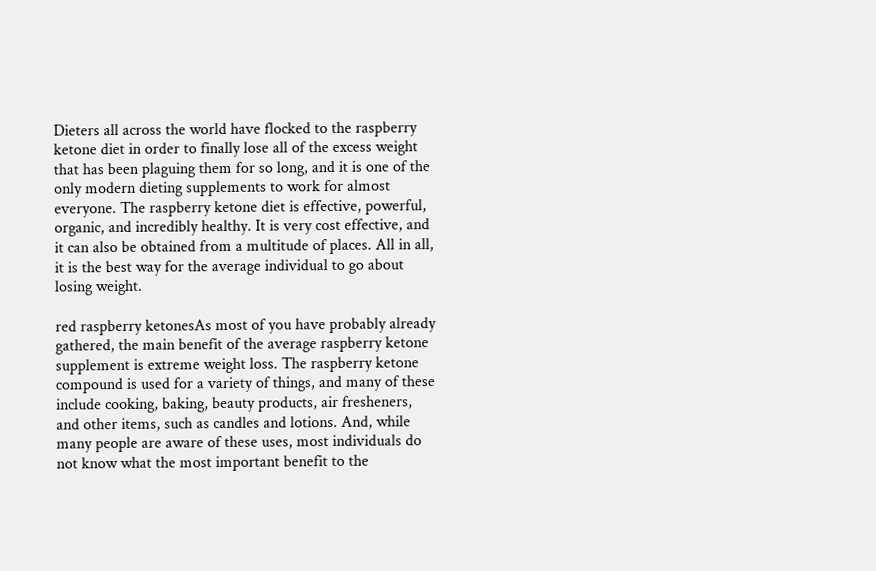Dieters all across the world have flocked to the raspberry ketone diet in order to finally lose all of the excess weight that has been plaguing them for so long, and it is one of the only modern dieting supplements to work for almost everyone. The raspberry ketone diet is effective, powerful, organic, and incredibly healthy. It is very cost effective, and it can also be obtained from a multitude of places. All in all, it is the best way for the average individual to go about losing weight.

red raspberry ketonesAs most of you have probably already gathered, the main benefit of the average raspberry ketone supplement is extreme weight loss. The raspberry ketone compound is used for a variety of things, and many of these include cooking, baking, beauty products, air fresheners, and other items, such as candles and lotions. And, while many people are aware of these uses, most individuals do not know what the most important benefit to the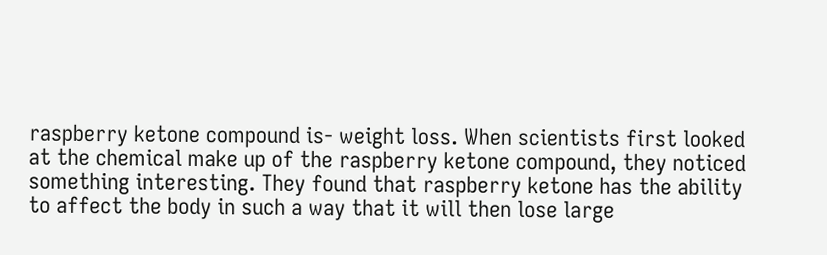raspberry ketone compound is- weight loss. When scientists first looked at the chemical make up of the raspberry ketone compound, they noticed something interesting. They found that raspberry ketone has the ability to affect the body in such a way that it will then lose large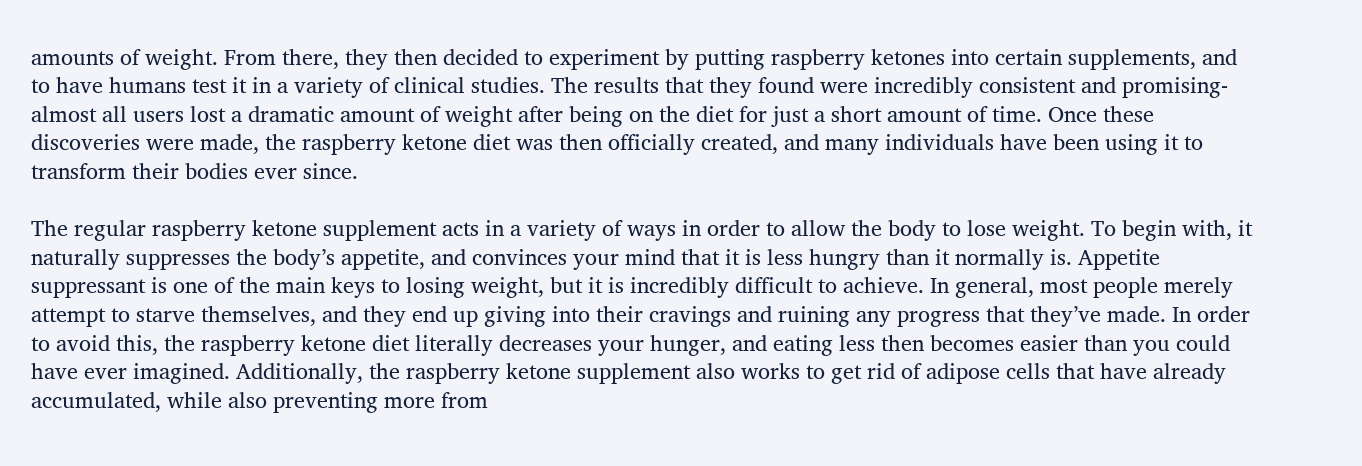amounts of weight. From there, they then decided to experiment by putting raspberry ketones into certain supplements, and to have humans test it in a variety of clinical studies. The results that they found were incredibly consistent and promising- almost all users lost a dramatic amount of weight after being on the diet for just a short amount of time. Once these discoveries were made, the raspberry ketone diet was then officially created, and many individuals have been using it to transform their bodies ever since.

The regular raspberry ketone supplement acts in a variety of ways in order to allow the body to lose weight. To begin with, it naturally suppresses the body’s appetite, and convinces your mind that it is less hungry than it normally is. Appetite suppressant is one of the main keys to losing weight, but it is incredibly difficult to achieve. In general, most people merely attempt to starve themselves, and they end up giving into their cravings and ruining any progress that they’ve made. In order to avoid this, the raspberry ketone diet literally decreases your hunger, and eating less then becomes easier than you could have ever imagined. Additionally, the raspberry ketone supplement also works to get rid of adipose cells that have already accumulated, while also preventing more from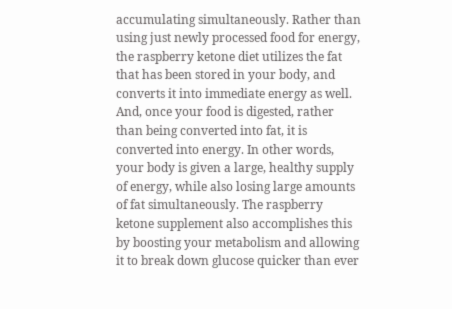accumulating simultaneously. Rather than using just newly processed food for energy, the raspberry ketone diet utilizes the fat that has been stored in your body, and converts it into immediate energy as well. And, once your food is digested, rather than being converted into fat, it is converted into energy. In other words, your body is given a large, healthy supply of energy, while also losing large amounts of fat simultaneously. The raspberry ketone supplement also accomplishes this by boosting your metabolism and allowing it to break down glucose quicker than ever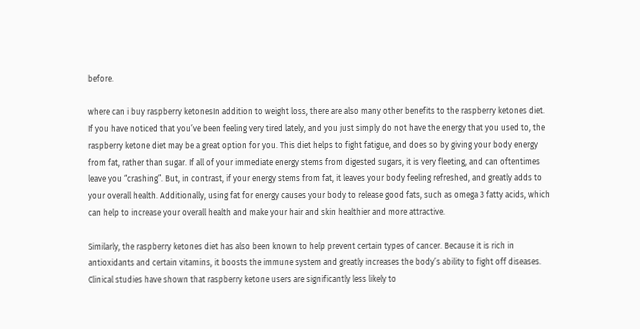before.

where can i buy raspberry ketonesIn addition to weight loss, there are also many other benefits to the raspberry ketones diet. If you have noticed that you’ve been feeling very tired lately, and you just simply do not have the energy that you used to, the raspberry ketone diet may be a great option for you. This diet helps to fight fatigue, and does so by giving your body energy from fat, rather than sugar. If all of your immediate energy stems from digested sugars, it is very fleeting, and can oftentimes leave you “crashing”. But, in contrast, if your energy stems from fat, it leaves your body feeling refreshed, and greatly adds to your overall health. Additionally, using fat for energy causes your body to release good fats, such as omega 3 fatty acids, which can help to increase your overall health and make your hair and skin healthier and more attractive.

Similarly, the raspberry ketones diet has also been known to help prevent certain types of cancer. Because it is rich in antioxidants and certain vitamins, it boosts the immune system and greatly increases the body’s ability to fight off diseases. Clinical studies have shown that raspberry ketone users are significantly less likely to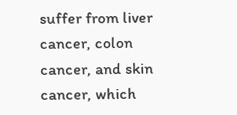suffer from liver cancer, colon cancer, and skin cancer, which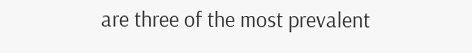are three of the most prevalent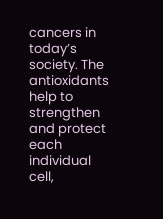cancers in today’s society. The antioxidants help to strengthen and protect each individual cell,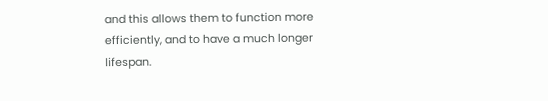and this allows them to function more efficiently, and to have a much longer lifespan.